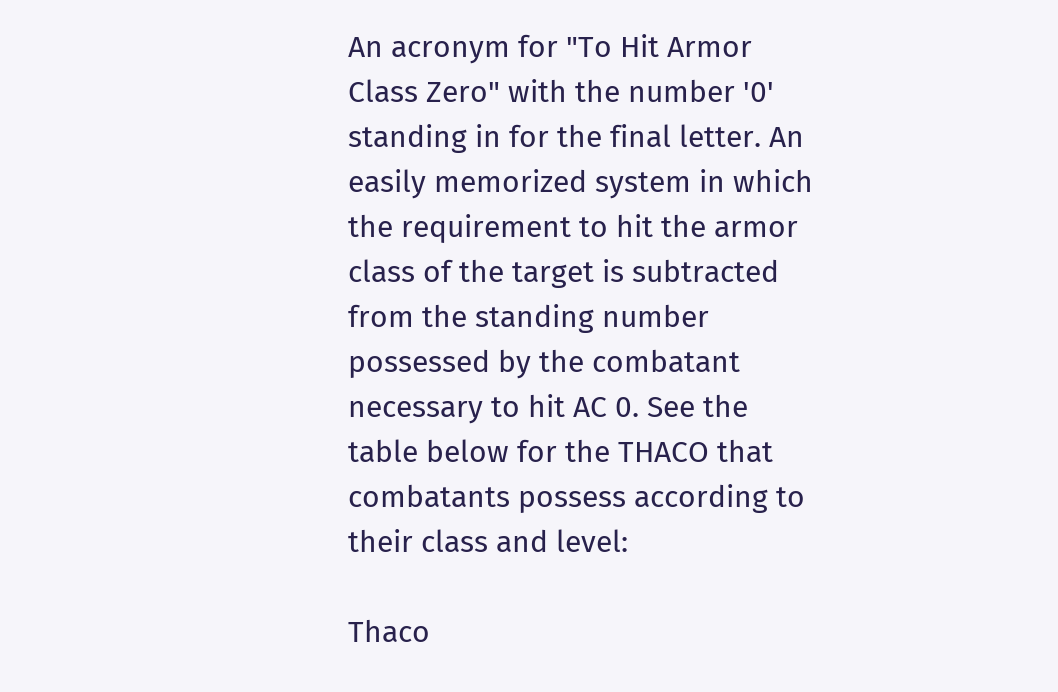An acronym for "To Hit Armor Class Zero" with the number '0' standing in for the final letter. An easily memorized system in which the requirement to hit the armor class of the target is subtracted from the standing number possessed by the combatant necessary to hit AC 0. See the table below for the THACO that combatants possess according to their class and level:

Thaco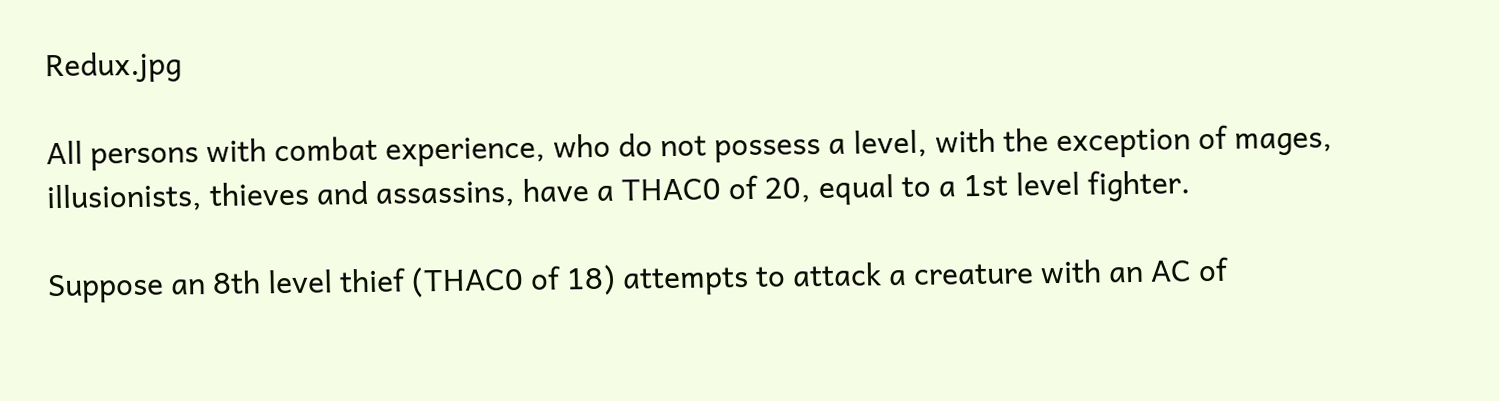Redux.jpg

All persons with combat experience, who do not possess a level, with the exception of mages, illusionists, thieves and assassins, have a THAC0 of 20, equal to a 1st level fighter.

Suppose an 8th level thief (THAC0 of 18) attempts to attack a creature with an AC of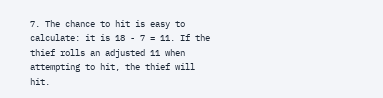7. The chance to hit is easy to calculate: it is 18 - 7 = 11. If the thief rolls an adjusted 11 when attempting to hit, the thief will hit.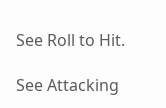See Roll to Hit.

See Attacking